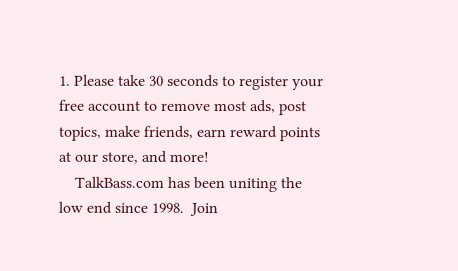1. Please take 30 seconds to register your free account to remove most ads, post topics, make friends, earn reward points at our store, and more!
    TalkBass.com has been uniting the low end since 1998.  Join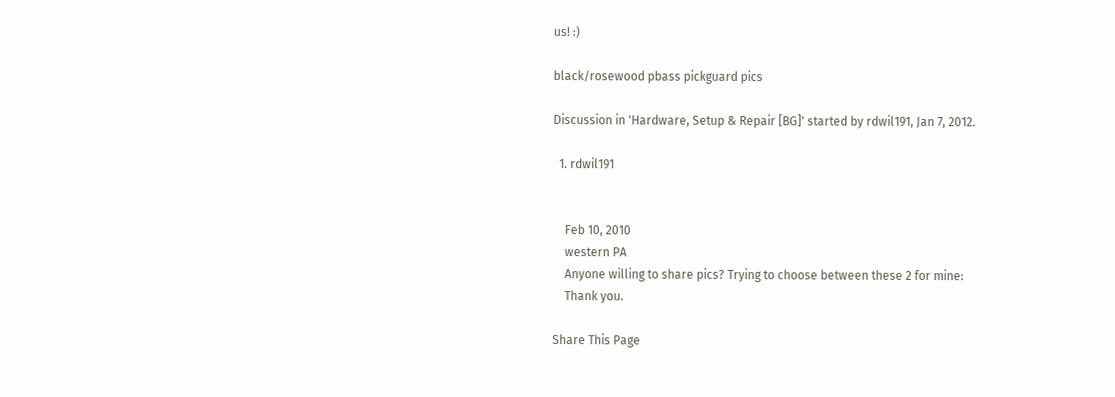us! :)

black/rosewood pbass pickguard pics

Discussion in 'Hardware, Setup & Repair [BG]' started by rdwil191, Jan 7, 2012.

  1. rdwil191


    Feb 10, 2010
    western PA
    Anyone willing to share pics? Trying to choose between these 2 for mine:
    Thank you.

Share This Page